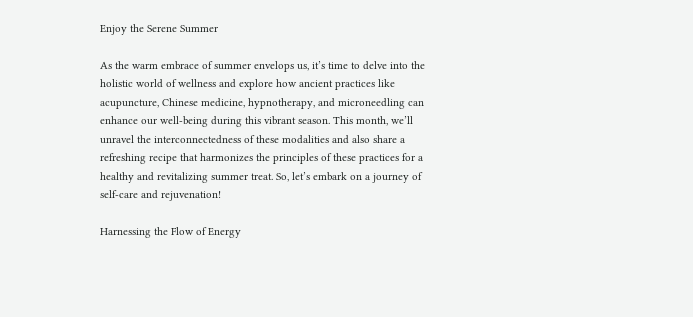Enjoy the Serene Summer

As the warm embrace of summer envelops us, it’s time to delve into the holistic world of wellness and explore how ancient practices like acupuncture, Chinese medicine, hypnotherapy, and microneedling can enhance our well-being during this vibrant season. This month, we’ll unravel the interconnectedness of these modalities and also share a refreshing recipe that harmonizes the principles of these practices for a healthy and revitalizing summer treat. So, let’s embark on a journey of self-care and rejuvenation!

Harnessing the Flow of Energy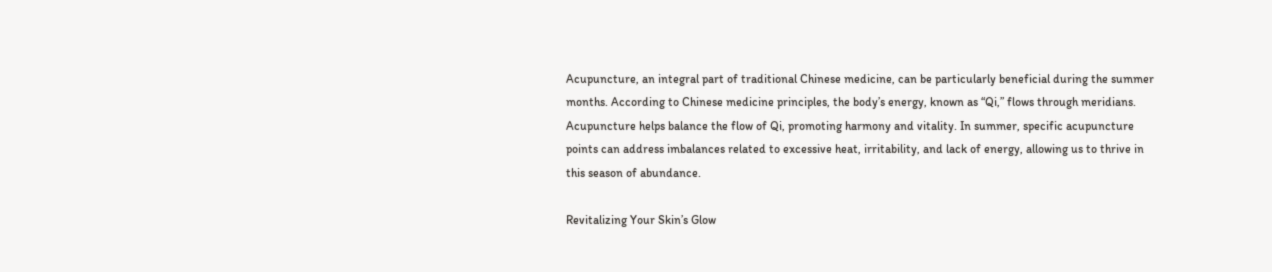Acupuncture, an integral part of traditional Chinese medicine, can be particularly beneficial during the summer months. According to Chinese medicine principles, the body’s energy, known as “Qi,” flows through meridians. Acupuncture helps balance the flow of Qi, promoting harmony and vitality. In summer, specific acupuncture points can address imbalances related to excessive heat, irritability, and lack of energy, allowing us to thrive in this season of abundance.

Revitalizing Your Skin’s Glow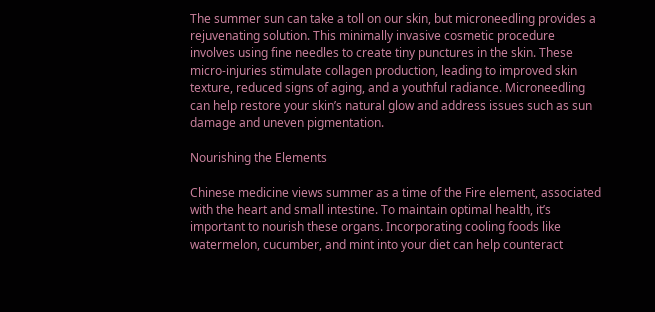The summer sun can take a toll on our skin, but microneedling provides a rejuvenating solution. This minimally invasive cosmetic procedure involves using fine needles to create tiny punctures in the skin. These micro-injuries stimulate collagen production, leading to improved skin texture, reduced signs of aging, and a youthful radiance. Microneedling can help restore your skin’s natural glow and address issues such as sun damage and uneven pigmentation.

Nourishing the Elements

Chinese medicine views summer as a time of the Fire element, associated with the heart and small intestine. To maintain optimal health, it’s important to nourish these organs. Incorporating cooling foods like watermelon, cucumber, and mint into your diet can help counteract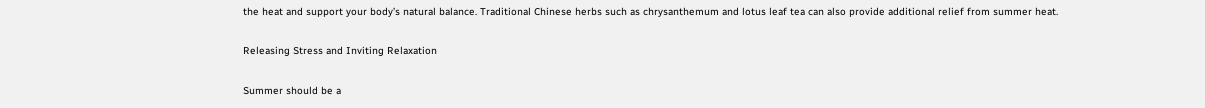the heat and support your body’s natural balance. Traditional Chinese herbs such as chrysanthemum and lotus leaf tea can also provide additional relief from summer heat.

Releasing Stress and Inviting Relaxation

Summer should be a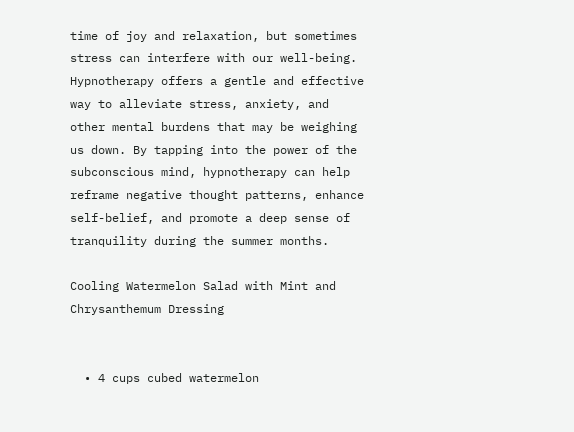time of joy and relaxation, but sometimes stress can interfere with our well-being. Hypnotherapy offers a gentle and effective way to alleviate stress, anxiety, and other mental burdens that may be weighing us down. By tapping into the power of the subconscious mind, hypnotherapy can help reframe negative thought patterns, enhance self-belief, and promote a deep sense of tranquility during the summer months.

Cooling Watermelon Salad with Mint and Chrysanthemum Dressing


  • 4 cups cubed watermelon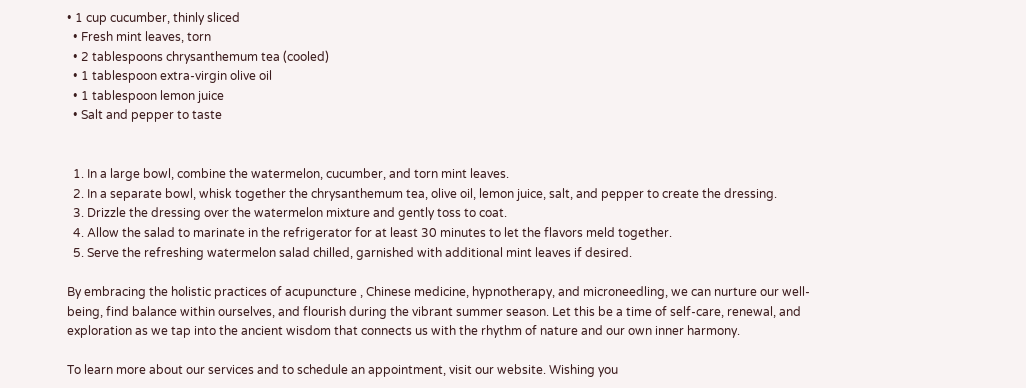• 1 cup cucumber, thinly sliced
  • Fresh mint leaves, torn
  • 2 tablespoons chrysanthemum tea (cooled)
  • 1 tablespoon extra-virgin olive oil
  • 1 tablespoon lemon juice
  • Salt and pepper to taste


  1. In a large bowl, combine the watermelon, cucumber, and torn mint leaves.
  2. In a separate bowl, whisk together the chrysanthemum tea, olive oil, lemon juice, salt, and pepper to create the dressing.
  3. Drizzle the dressing over the watermelon mixture and gently toss to coat.
  4. Allow the salad to marinate in the refrigerator for at least 30 minutes to let the flavors meld together.
  5. Serve the refreshing watermelon salad chilled, garnished with additional mint leaves if desired.

By embracing the holistic practices of acupuncture , Chinese medicine, hypnotherapy, and microneedling, we can nurture our well-being, find balance within ourselves, and flourish during the vibrant summer season. Let this be a time of self-care, renewal, and exploration as we tap into the ancient wisdom that connects us with the rhythm of nature and our own inner harmony.

To learn more about our services and to schedule an appointment, visit our website. Wishing you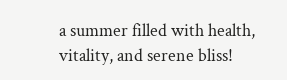a summer filled with health, vitality, and serene bliss!